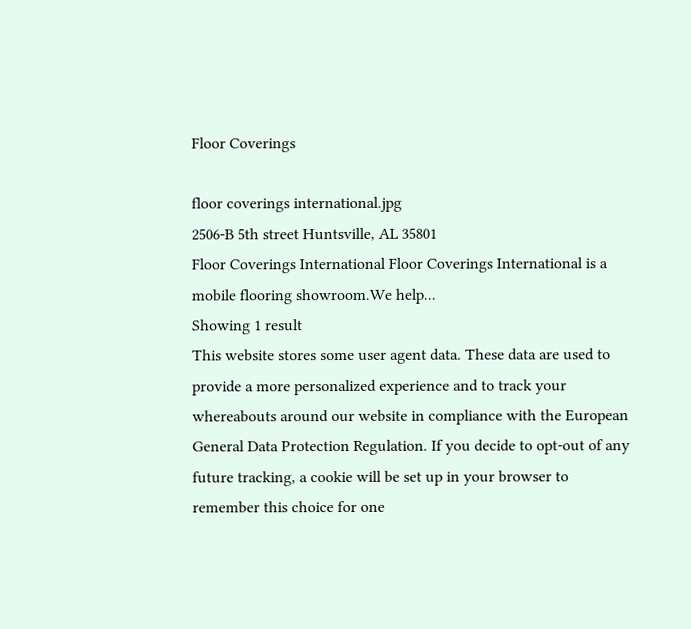Floor Coverings

floor coverings international.jpg
2506-B 5th street Huntsville, AL 35801
Floor Coverings International Floor Coverings International is a mobile flooring showroom.We help...
Showing 1 result
This website stores some user agent data. These data are used to provide a more personalized experience and to track your whereabouts around our website in compliance with the European General Data Protection Regulation. If you decide to opt-out of any future tracking, a cookie will be set up in your browser to remember this choice for one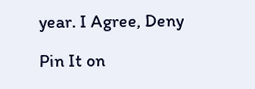year. I Agree, Deny

Pin It on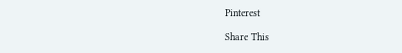Pinterest

Share This